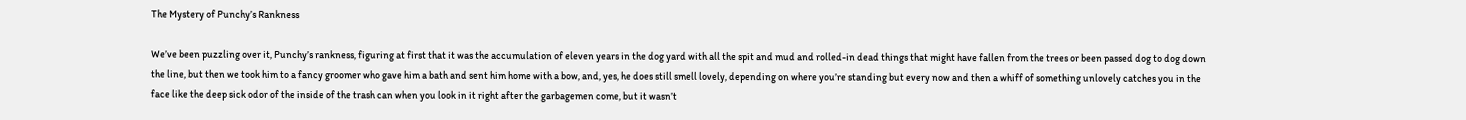The Mystery of Punchy’s Rankness

We’ve been puzzling over it, Punchy’s rankness, figuring at first that it was the accumulation of eleven years in the dog yard with all the spit and mud and rolled-in dead things that might have fallen from the trees or been passed dog to dog down the line, but then we took him to a fancy groomer who gave him a bath and sent him home with a bow, and, yes, he does still smell lovely, depending on where you’re standing but every now and then a whiff of something unlovely catches you in the face like the deep sick odor of the inside of the trash can when you look in it right after the garbagemen come, but it wasn’t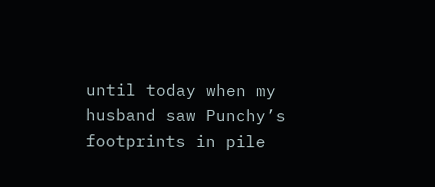until today when my husband saw Punchy’s footprints in pile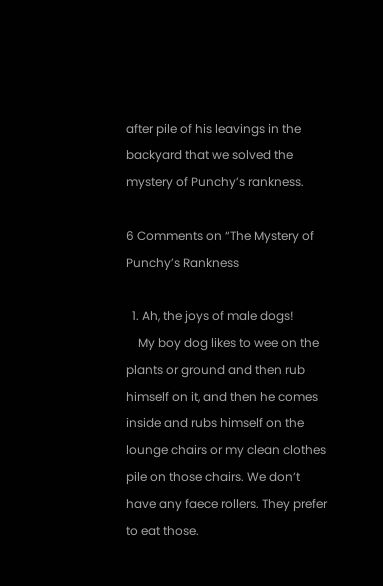after pile of his leavings in the backyard that we solved the mystery of Punchy’s rankness.

6 Comments on “The Mystery of Punchy’s Rankness

  1. Ah, the joys of male dogs!
    My boy dog likes to wee on the plants or ground and then rub himself on it, and then he comes inside and rubs himself on the lounge chairs or my clean clothes pile on those chairs. We don’t have any faece rollers. They prefer to eat those.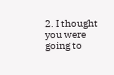2. I thought you were going to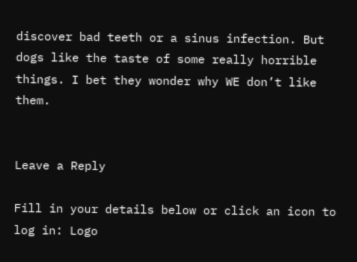discover bad teeth or a sinus infection. But dogs like the taste of some really horrible things. I bet they wonder why WE don’t like them.


Leave a Reply

Fill in your details below or click an icon to log in: Logo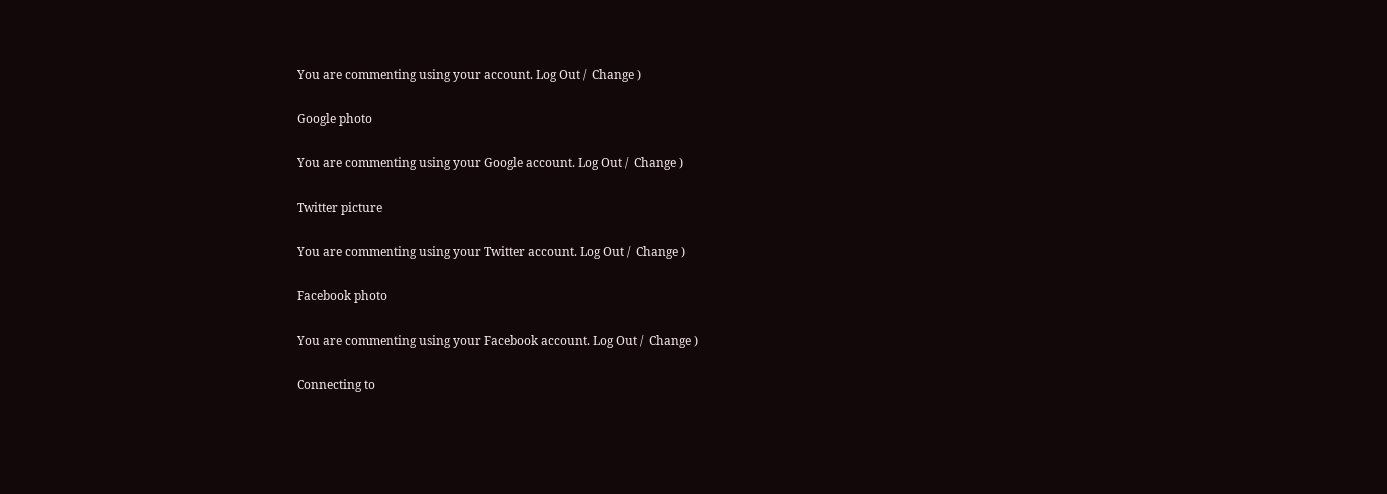You are commenting using your account. Log Out /  Change )

Google photo

You are commenting using your Google account. Log Out /  Change )

Twitter picture

You are commenting using your Twitter account. Log Out /  Change )

Facebook photo

You are commenting using your Facebook account. Log Out /  Change )

Connecting to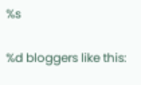%s

%d bloggers like this: